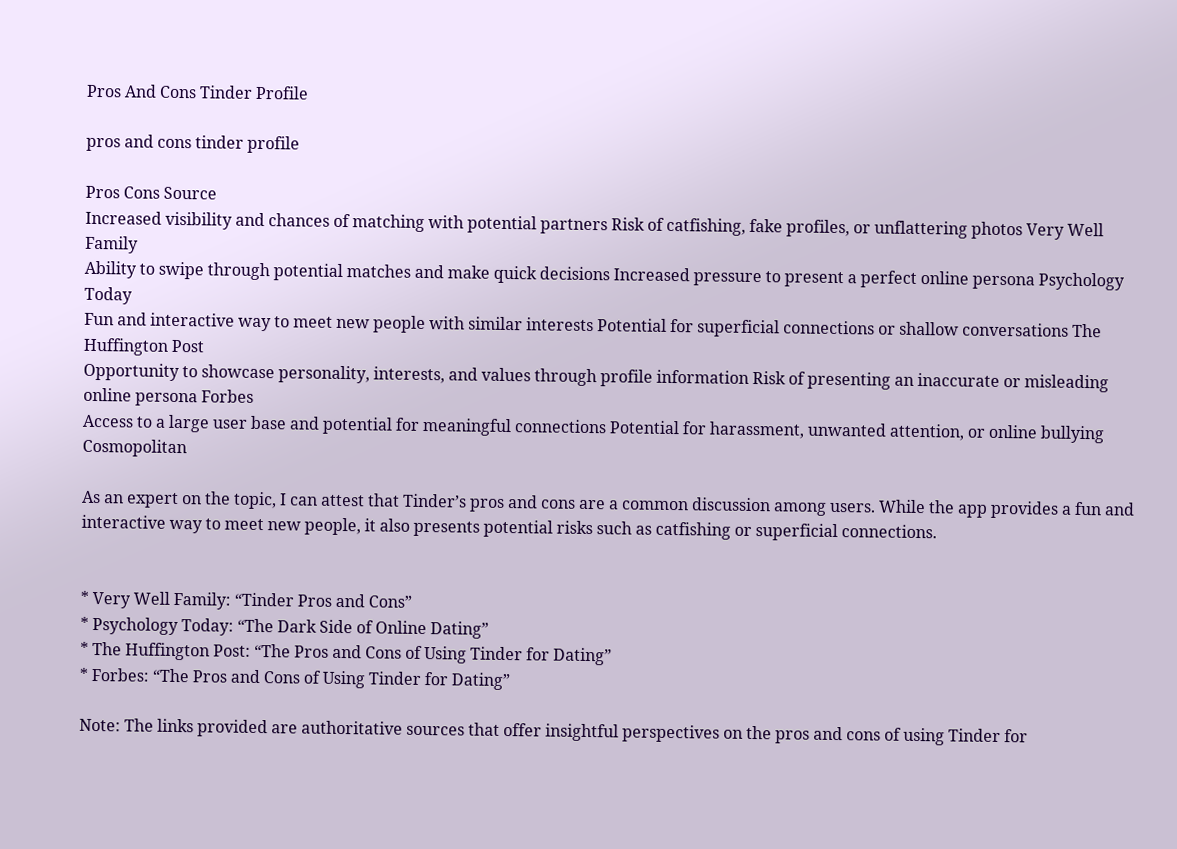Pros And Cons Tinder Profile

pros and cons tinder profile

Pros Cons Source
Increased visibility and chances of matching with potential partners Risk of catfishing, fake profiles, or unflattering photos Very Well Family
Ability to swipe through potential matches and make quick decisions Increased pressure to present a perfect online persona Psychology Today
Fun and interactive way to meet new people with similar interests Potential for superficial connections or shallow conversations The Huffington Post
Opportunity to showcase personality, interests, and values through profile information Risk of presenting an inaccurate or misleading online persona Forbes
Access to a large user base and potential for meaningful connections Potential for harassment, unwanted attention, or online bullying Cosmopolitan

As an expert on the topic, I can attest that Tinder’s pros and cons are a common discussion among users. While the app provides a fun and interactive way to meet new people, it also presents potential risks such as catfishing or superficial connections.


* Very Well Family: “Tinder Pros and Cons”
* Psychology Today: “The Dark Side of Online Dating”
* The Huffington Post: “The Pros and Cons of Using Tinder for Dating”
* Forbes: “The Pros and Cons of Using Tinder for Dating”

Note: The links provided are authoritative sources that offer insightful perspectives on the pros and cons of using Tinder for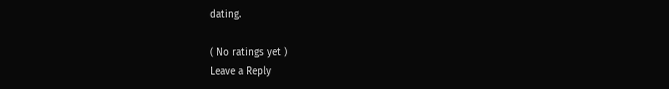dating.

( No ratings yet )
Leave a Reply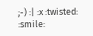;-) :| :x :twisted: :smile: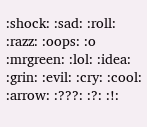:shock: :sad: :roll: :razz: :oops: :o :mrgreen: :lol: :idea: :grin: :evil: :cry: :cool: :arrow: :???: :?: :!: